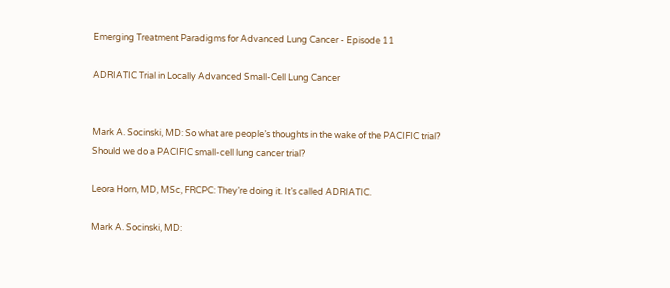Emerging Treatment Paradigms for Advanced Lung Cancer - Episode 11

ADRIATIC Trial in Locally Advanced Small-Cell Lung Cancer


Mark A. Socinski, MD: So what are people’s thoughts in the wake of the PACIFIC trial? Should we do a PACIFIC small-cell lung cancer trial?

Leora Horn, MD, MSc, FRCPC: They’re doing it. It’s called ADRIATIC.

Mark A. Socinski, MD: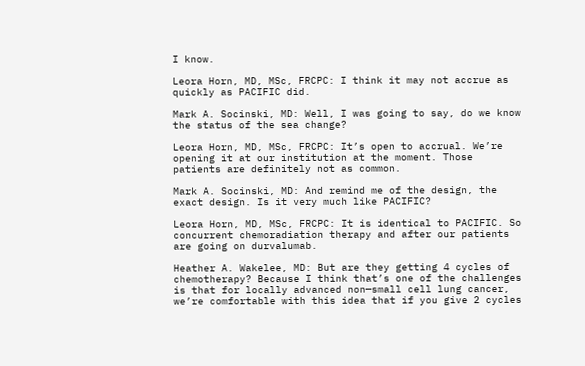I know.

Leora Horn, MD, MSc, FRCPC: I think it may not accrue as quickly as PACIFIC did.

Mark A. Socinski, MD: Well, I was going to say, do we know the status of the sea change?

Leora Horn, MD, MSc, FRCPC: It’s open to accrual. We’re opening it at our institution at the moment. Those patients are definitely not as common.

Mark A. Socinski, MD: And remind me of the design, the exact design. Is it very much like PACIFIC?

Leora Horn, MD, MSc, FRCPC: It is identical to PACIFIC. So concurrent chemoradiation therapy and after our patients are going on durvalumab.

Heather A. Wakelee, MD: But are they getting 4 cycles of chemotherapy? Because I think that’s one of the challenges is that for locally advanced non—small cell lung cancer, we’re comfortable with this idea that if you give 2 cycles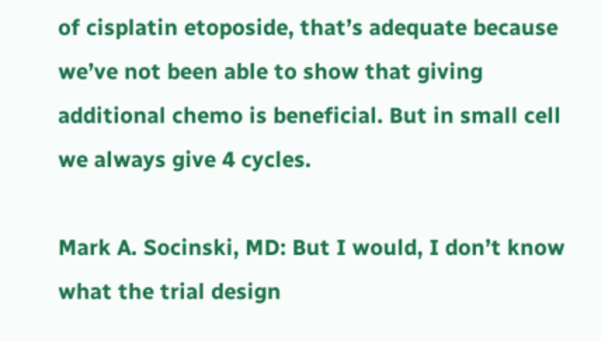of cisplatin etoposide, that’s adequate because we’ve not been able to show that giving additional chemo is beneficial. But in small cell we always give 4 cycles.

Mark A. Socinski, MD: But I would, I don’t know what the trial design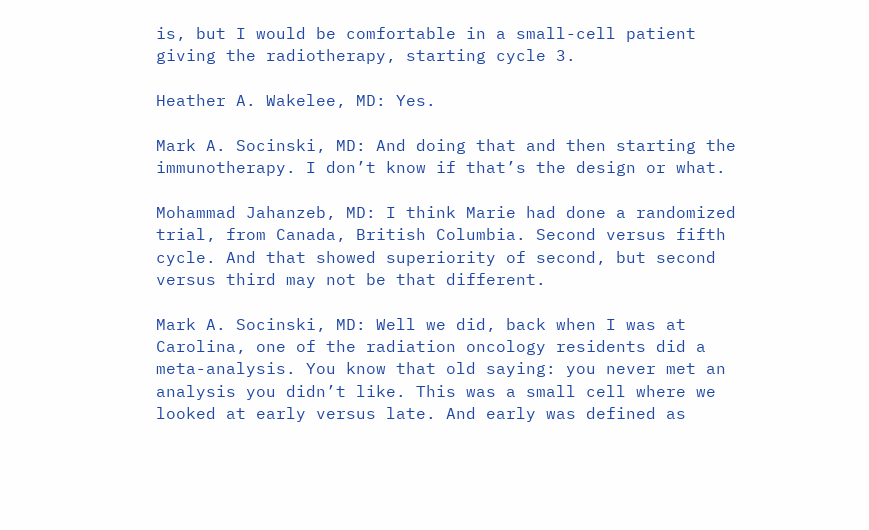is, but I would be comfortable in a small-cell patient giving the radiotherapy, starting cycle 3.

Heather A. Wakelee, MD: Yes.

Mark A. Socinski, MD: And doing that and then starting the immunotherapy. I don’t know if that’s the design or what.

Mohammad Jahanzeb, MD: I think Marie had done a randomized trial, from Canada, British Columbia. Second versus fifth cycle. And that showed superiority of second, but second versus third may not be that different.

Mark A. Socinski, MD: Well we did, back when I was at Carolina, one of the radiation oncology residents did a meta-analysis. You know that old saying: you never met an analysis you didn’t like. This was a small cell where we looked at early versus late. And early was defined as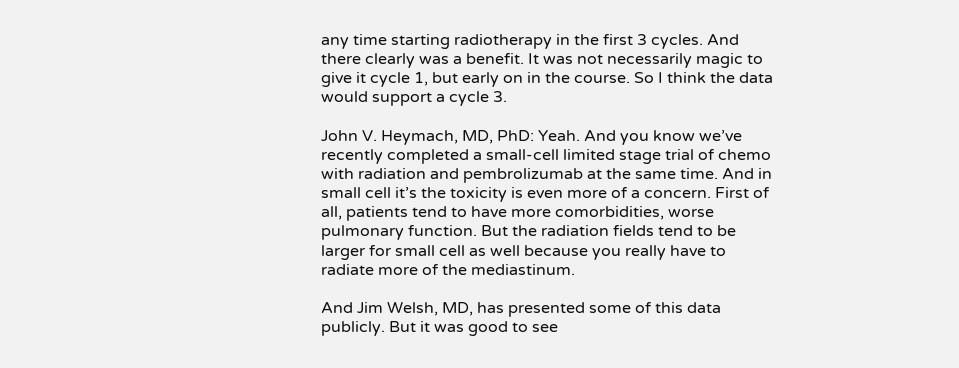any time starting radiotherapy in the first 3 cycles. And there clearly was a benefit. It was not necessarily magic to give it cycle 1, but early on in the course. So I think the data would support a cycle 3.

John V. Heymach, MD, PhD: Yeah. And you know we’ve recently completed a small-cell limited stage trial of chemo with radiation and pembrolizumab at the same time. And in small cell it’s the toxicity is even more of a concern. First of all, patients tend to have more comorbidities, worse pulmonary function. But the radiation fields tend to be larger for small cell as well because you really have to radiate more of the mediastinum.

And Jim Welsh, MD, has presented some of this data publicly. But it was good to see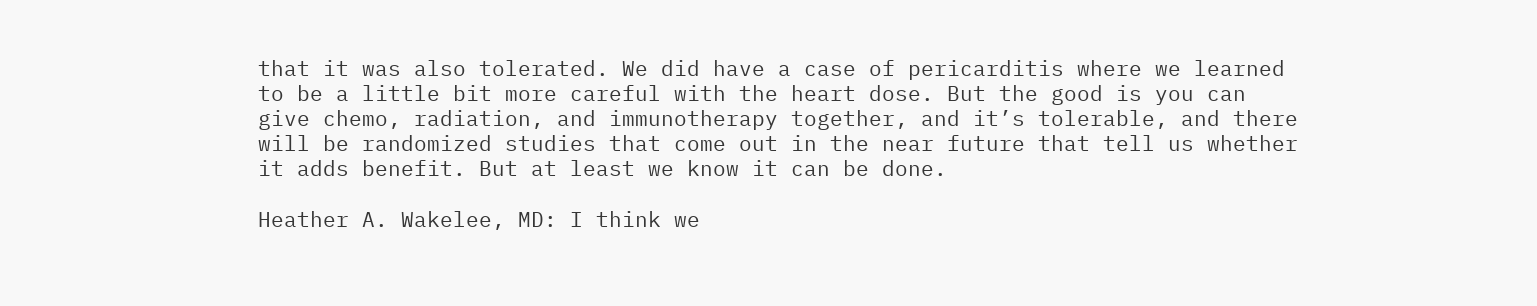that it was also tolerated. We did have a case of pericarditis where we learned to be a little bit more careful with the heart dose. But the good is you can give chemo, radiation, and immunotherapy together, and it’s tolerable, and there will be randomized studies that come out in the near future that tell us whether it adds benefit. But at least we know it can be done.

Heather A. Wakelee, MD: I think we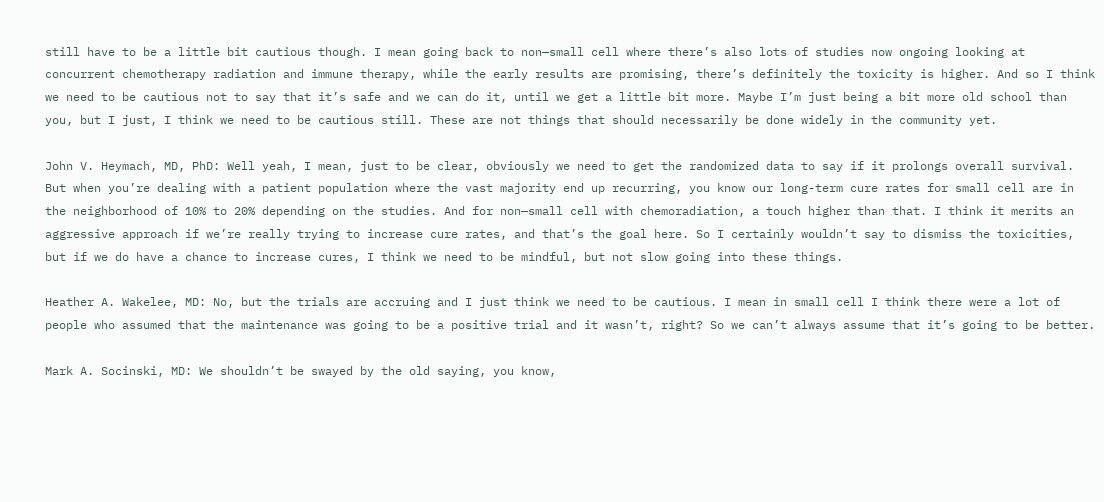still have to be a little bit cautious though. I mean going back to non—small cell where there’s also lots of studies now ongoing looking at concurrent chemotherapy radiation and immune therapy, while the early results are promising, there’s definitely the toxicity is higher. And so I think we need to be cautious not to say that it’s safe and we can do it, until we get a little bit more. Maybe I’m just being a bit more old school than you, but I just, I think we need to be cautious still. These are not things that should necessarily be done widely in the community yet.

John V. Heymach, MD, PhD: Well yeah, I mean, just to be clear, obviously we need to get the randomized data to say if it prolongs overall survival. But when you’re dealing with a patient population where the vast majority end up recurring, you know our long-term cure rates for small cell are in the neighborhood of 10% to 20% depending on the studies. And for non—small cell with chemoradiation, a touch higher than that. I think it merits an aggressive approach if we’re really trying to increase cure rates, and that’s the goal here. So I certainly wouldn’t say to dismiss the toxicities, but if we do have a chance to increase cures, I think we need to be mindful, but not slow going into these things.

Heather A. Wakelee, MD: No, but the trials are accruing and I just think we need to be cautious. I mean in small cell I think there were a lot of people who assumed that the maintenance was going to be a positive trial and it wasn’t, right? So we can’t always assume that it’s going to be better.

Mark A. Socinski, MD: We shouldn’t be swayed by the old saying, you know,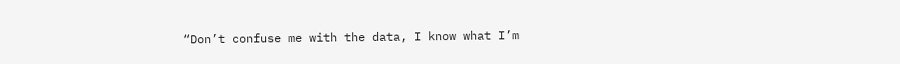“Don’t confuse me with the data, I know what I’m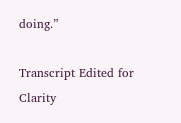doing.”

Transcript Edited for Clarity